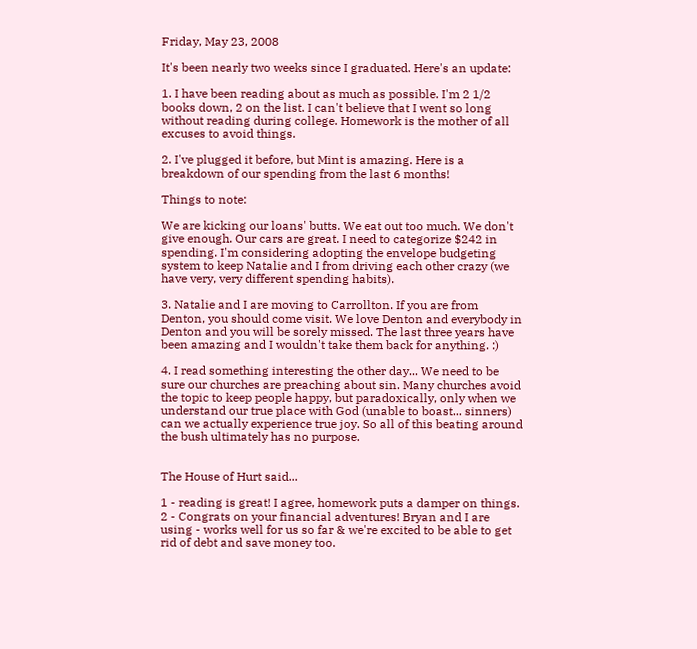Friday, May 23, 2008

It's been nearly two weeks since I graduated. Here's an update:

1. I have been reading about as much as possible. I'm 2 1/2 books down, 2 on the list. I can't believe that I went so long without reading during college. Homework is the mother of all excuses to avoid things.

2. I've plugged it before, but Mint is amazing. Here is a breakdown of our spending from the last 6 months!

Things to note:

We are kicking our loans' butts. We eat out too much. We don't give enough. Our cars are great. I need to categorize $242 in spending. I'm considering adopting the envelope budgeting system to keep Natalie and I from driving each other crazy (we have very, very different spending habits).

3. Natalie and I are moving to Carrollton. If you are from Denton, you should come visit. We love Denton and everybody in Denton and you will be sorely missed. The last three years have been amazing and I wouldn't take them back for anything. :)

4. I read something interesting the other day... We need to be sure our churches are preaching about sin. Many churches avoid the topic to keep people happy, but paradoxically, only when we understand our true place with God (unable to boast... sinners) can we actually experience true joy. So all of this beating around the bush ultimately has no purpose.


The House of Hurt said...

1 - reading is great! I agree, homework puts a damper on things.
2 - Congrats on your financial adventures! Bryan and I are using - works well for us so far & we're excited to be able to get rid of debt and save money too.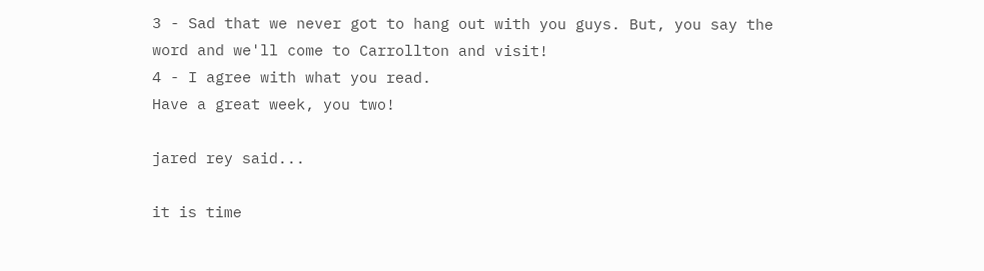3 - Sad that we never got to hang out with you guys. But, you say the word and we'll come to Carrollton and visit!
4 - I agree with what you read.
Have a great week, you two!

jared rey said...

it is time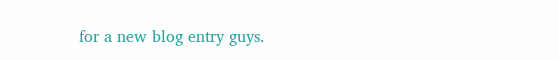for a new blog entry guys.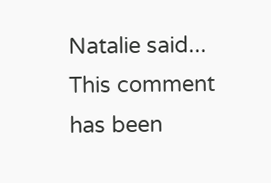Natalie said...
This comment has been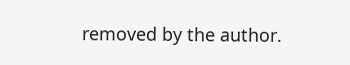removed by the author.